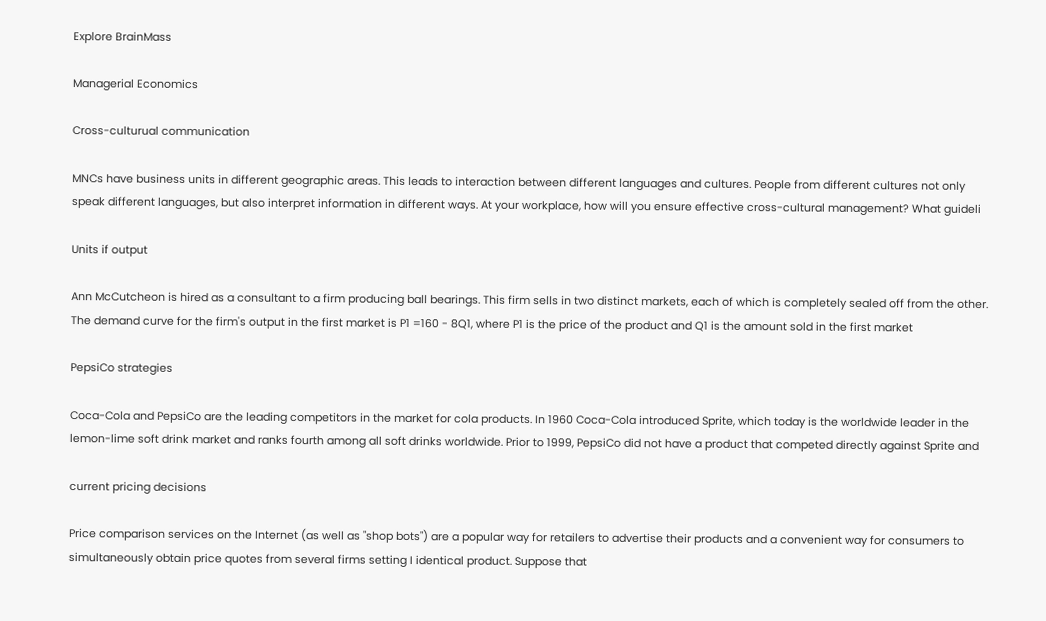Explore BrainMass

Managerial Economics

Cross-culturual communication

MNCs have business units in different geographic areas. This leads to interaction between different languages and cultures. People from different cultures not only speak different languages, but also interpret information in different ways. At your workplace, how will you ensure effective cross-cultural management? What guideli

Units if output

Ann McCutcheon is hired as a consultant to a firm producing ball bearings. This firm sells in two distinct markets, each of which is completely sealed off from the other. The demand curve for the firm's output in the first market is P1 =160 - 8Q1, where P1 is the price of the product and Q1 is the amount sold in the first market

PepsiCo strategies

Coca-Cola and PepsiCo are the leading competitors in the market for cola products. In 1960 Coca-Cola introduced Sprite, which today is the worldwide leader in the lemon-lime soft drink market and ranks fourth among all soft drinks worldwide. Prior to 1999, PepsiCo did not have a product that competed directly against Sprite and

current pricing decisions

Price comparison services on the Internet (as well as "shop bots") are a popular way for retailers to advertise their products and a convenient way for consumers to simultaneously obtain price quotes from several firms setting I identical product. Suppose that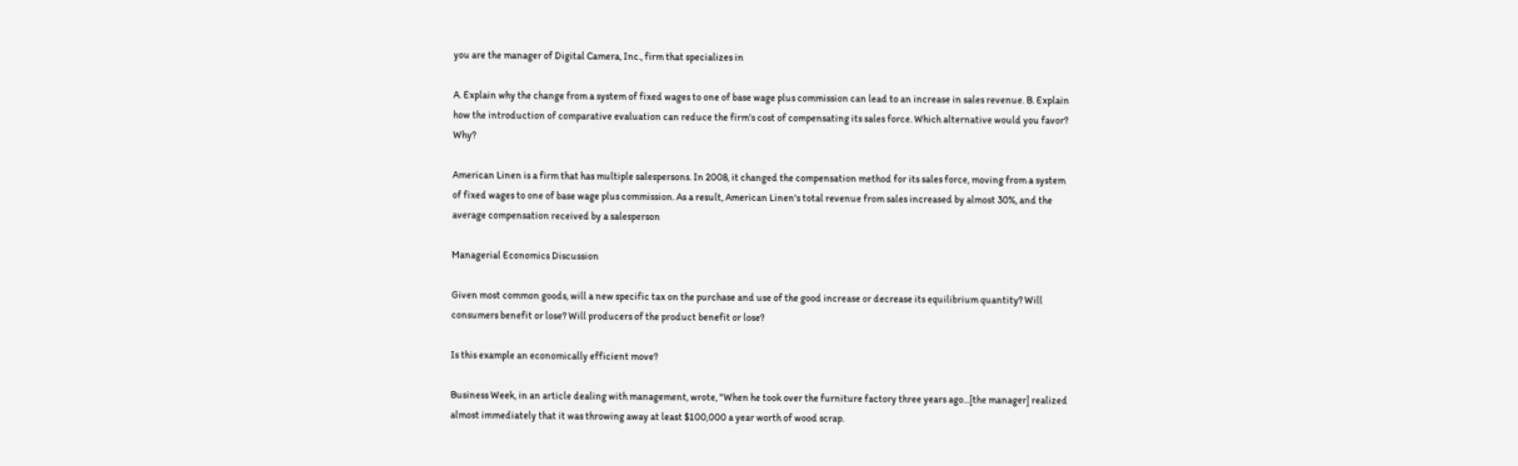you are the manager of Digital Camera, Inc., firm that specializes in

A. Explain why the change from a system of fixed wages to one of base wage plus commission can lead to an increase in sales revenue. B. Explain how the introduction of comparative evaluation can reduce the firm's cost of compensating its sales force. Which alternative would you favor? Why?

American Linen is a firm that has multiple salespersons. In 2008, it changed the compensation method for its sales force, moving from a system of fixed wages to one of base wage plus commission. As a result, American Linen's total revenue from sales increased by almost 30%, and the average compensation received by a salesperson

Managerial Economics Discussion

Given most common goods, will a new specific tax on the purchase and use of the good increase or decrease its equilibrium quantity? Will consumers benefit or lose? Will producers of the product benefit or lose?

Is this example an economically efficient move?

Business Week, in an article dealing with management, wrote, "When he took over the furniture factory three years ago...[the manager] realized almost immediately that it was throwing away at least $100,000 a year worth of wood scrap.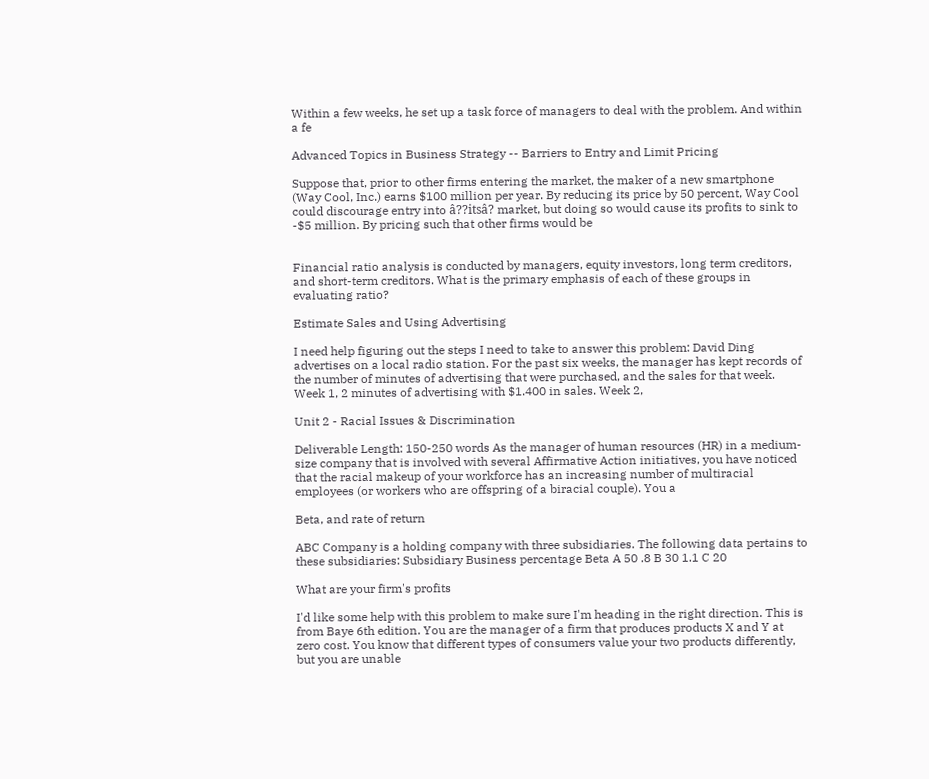Within a few weeks, he set up a task force of managers to deal with the problem. And within a fe

Advanced Topics in Business Strategy -- Barriers to Entry and Limit Pricing

Suppose that, prior to other firms entering the market, the maker of a new smartphone (Way Cool, Inc.) earns $100 million per year. By reducing its price by 50 percent, Way Cool could discourage entry into â??itsâ? market, but doing so would cause its profits to sink to -$5 million. By pricing such that other firms would be


Financial ratio analysis is conducted by managers, equity investors, long term creditors, and short-term creditors. What is the primary emphasis of each of these groups in evaluating ratio?

Estimate Sales and Using Advertising

I need help figuring out the steps I need to take to answer this problem: David Ding advertises on a local radio station. For the past six weeks, the manager has kept records of the number of minutes of advertising that were purchased, and the sales for that week. Week 1, 2 minutes of advertising with $1.400 in sales. Week 2,

Unit 2 - Racial Issues & Discrimination

Deliverable Length: 150-250 words As the manager of human resources (HR) in a medium-size company that is involved with several Affirmative Action initiatives, you have noticed that the racial makeup of your workforce has an increasing number of multiracial employees (or workers who are offspring of a biracial couple). You a

Beta, and rate of return

ABC Company is a holding company with three subsidiaries. The following data pertains to these subsidiaries: Subsidiary Business percentage Beta A 50 .8 B 30 1.1 C 20

What are your firm's profits

I'd like some help with this problem to make sure I'm heading in the right direction. This is from Baye 6th edition. You are the manager of a firm that produces products X and Y at zero cost. You know that different types of consumers value your two products differently, but you are unable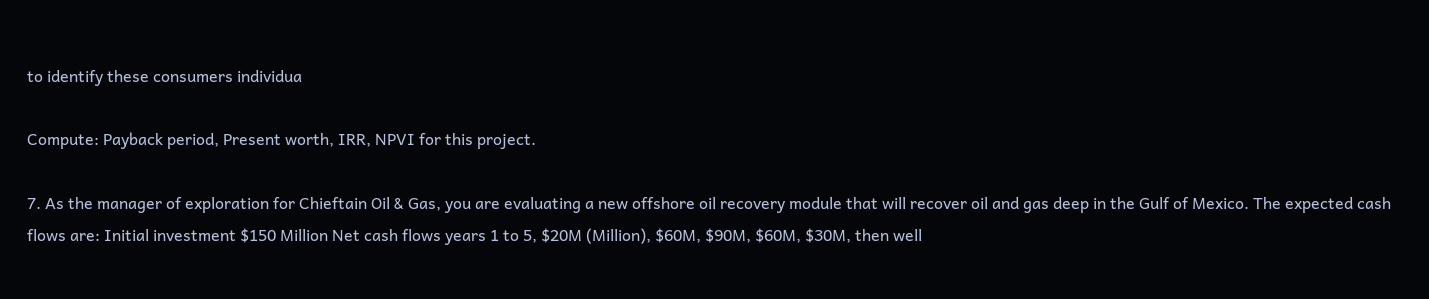to identify these consumers individua

Compute: Payback period, Present worth, IRR, NPVI for this project.

7. As the manager of exploration for Chieftain Oil & Gas, you are evaluating a new offshore oil recovery module that will recover oil and gas deep in the Gulf of Mexico. The expected cash flows are: Initial investment $150 Million Net cash flows years 1 to 5, $20M (Million), $60M, $90M, $60M, $30M, then well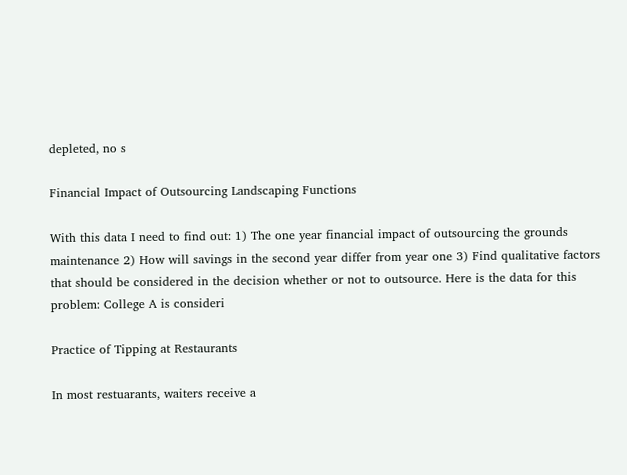depleted, no s

Financial Impact of Outsourcing Landscaping Functions

With this data I need to find out: 1) The one year financial impact of outsourcing the grounds maintenance 2) How will savings in the second year differ from year one 3) Find qualitative factors that should be considered in the decision whether or not to outsource. Here is the data for this problem: College A is consideri

Practice of Tipping at Restaurants

In most restuarants, waiters receive a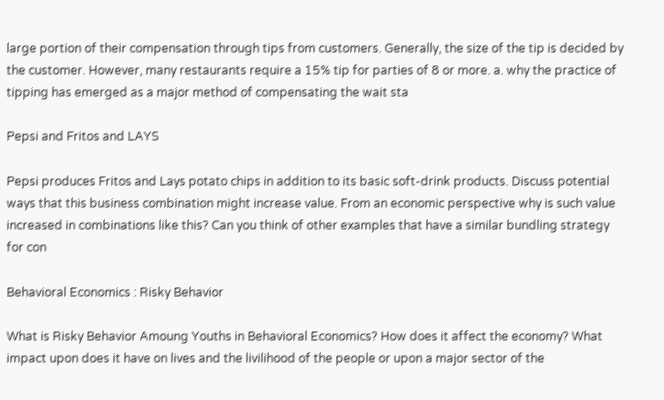large portion of their compensation through tips from customers. Generally, the size of the tip is decided by the customer. However, many restaurants require a 15% tip for parties of 8 or more. a. why the practice of tipping has emerged as a major method of compensating the wait sta

Pepsi and Fritos and LAYS

Pepsi produces Fritos and Lays potato chips in addition to its basic soft-drink products. Discuss potential ways that this business combination might increase value. From an economic perspective why is such value increased in combinations like this? Can you think of other examples that have a similar bundling strategy for con

Behavioral Economics : Risky Behavior

What is Risky Behavior Amoung Youths in Behavioral Economics? How does it affect the economy? What impact upon does it have on lives and the livilihood of the people or upon a major sector of the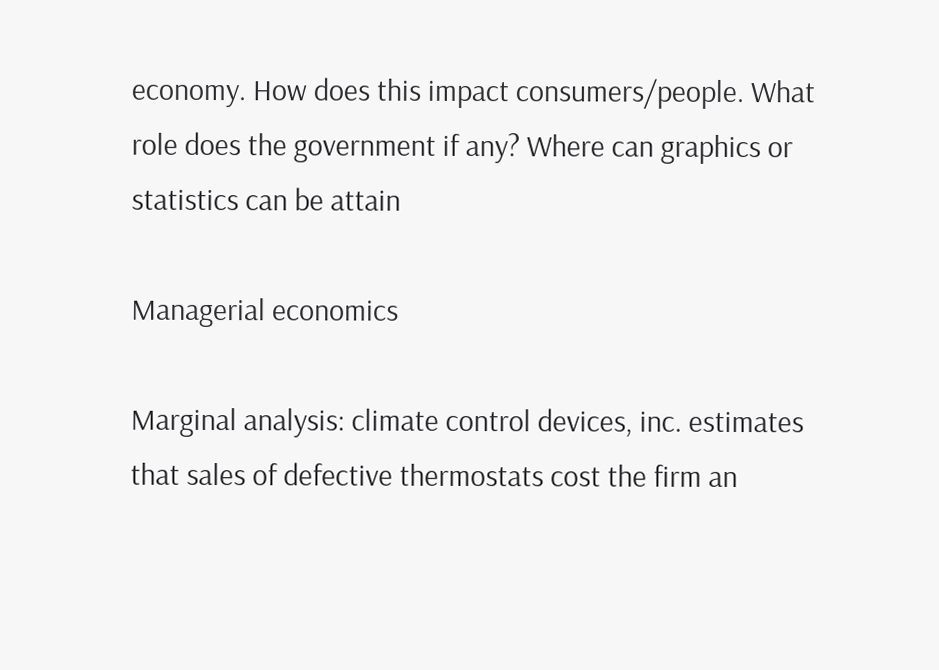economy. How does this impact consumers/people. What role does the government if any? Where can graphics or statistics can be attain

Managerial economics

Marginal analysis: climate control devices, inc. estimates that sales of defective thermostats cost the firm an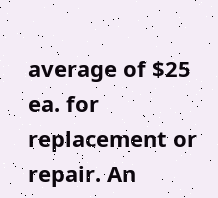average of $25 ea. for replacement or repair. An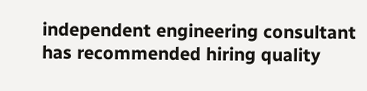independent engineering consultant has recommended hiring quality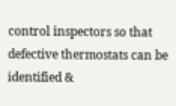control inspectors so that defective thermostats can be identified &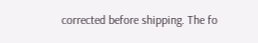corrected before shipping. The fo